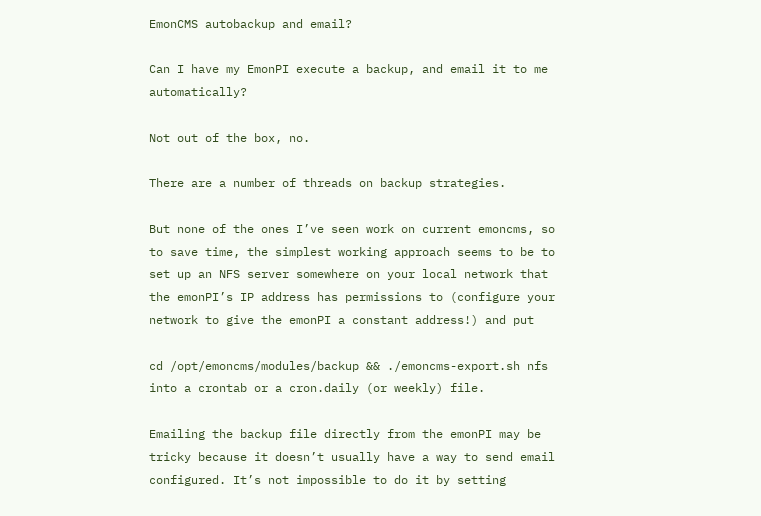EmonCMS autobackup and email?

Can I have my EmonPI execute a backup, and email it to me automatically?

Not out of the box, no.

There are a number of threads on backup strategies.

But none of the ones I’ve seen work on current emoncms, so to save time, the simplest working approach seems to be to set up an NFS server somewhere on your local network that the emonPI’s IP address has permissions to (configure your network to give the emonPI a constant address!) and put

cd /opt/emoncms/modules/backup && ./emoncms-export.sh nfs
into a crontab or a cron.daily (or weekly) file.

Emailing the backup file directly from the emonPI may be tricky because it doesn’t usually have a way to send email configured. It’s not impossible to do it by setting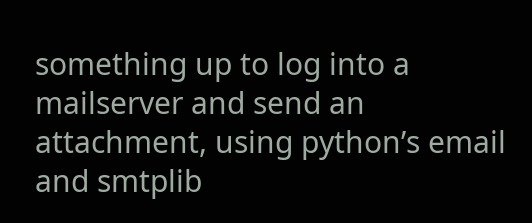something up to log into a mailserver and send an attachment, using python’s email and smtplib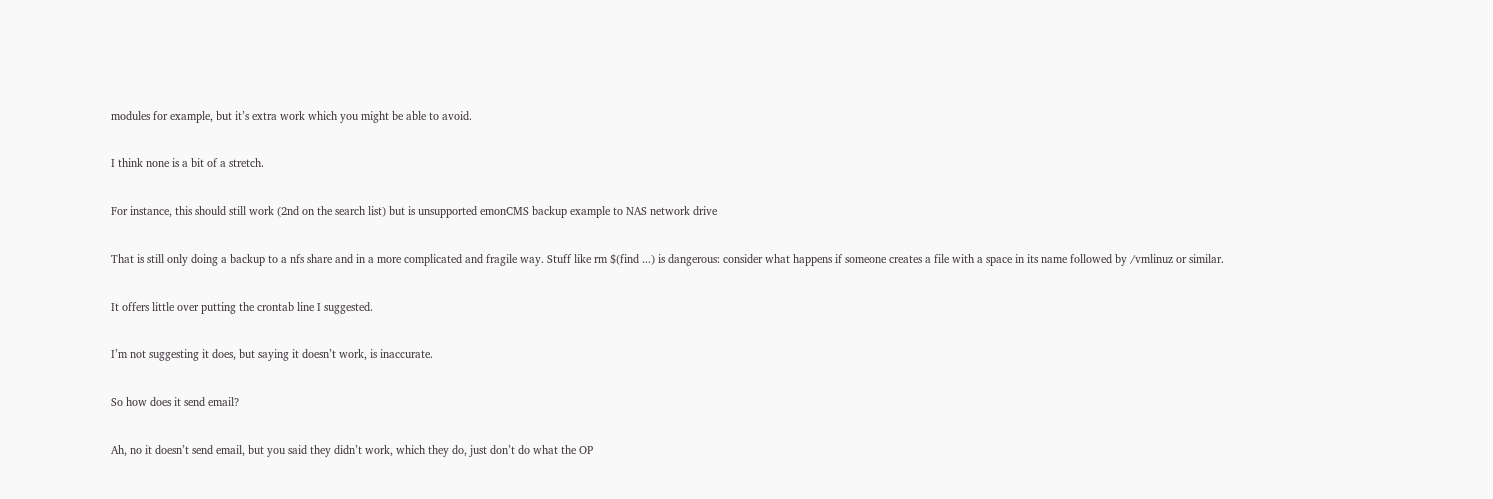modules for example, but it’s extra work which you might be able to avoid.

I think none is a bit of a stretch.

For instance, this should still work (2nd on the search list) but is unsupported emonCMS backup example to NAS network drive

That is still only doing a backup to a nfs share and in a more complicated and fragile way. Stuff like rm $(find ...) is dangerous: consider what happens if someone creates a file with a space in its name followed by /vmlinuz or similar.

It offers little over putting the crontab line I suggested.

I’m not suggesting it does, but saying it doesn’t work, is inaccurate.

So how does it send email?

Ah, no it doesn’t send email, but you said they didn’t work, which they do, just don’t do what the OP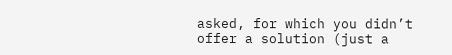asked, for which you didn’t offer a solution (just a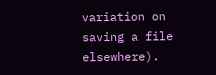variation on saving a file elsewhere).